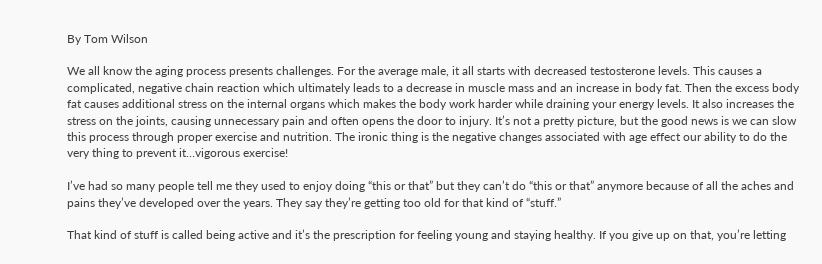By Tom Wilson

We all know the aging process presents challenges. For the average male, it all starts with decreased testosterone levels. This causes a complicated, negative chain reaction which ultimately leads to a decrease in muscle mass and an increase in body fat. Then the excess body fat causes additional stress on the internal organs which makes the body work harder while draining your energy levels. It also increases the stress on the joints, causing unnecessary pain and often opens the door to injury. It’s not a pretty picture, but the good news is we can slow this process through proper exercise and nutrition. The ironic thing is the negative changes associated with age effect our ability to do the very thing to prevent it…vigorous exercise!

I’ve had so many people tell me they used to enjoy doing “this or that” but they can’t do “this or that” anymore because of all the aches and pains they’ve developed over the years. They say they’re getting too old for that kind of “stuff.”

That kind of stuff is called being active and it’s the prescription for feeling young and staying healthy. If you give up on that, you’re letting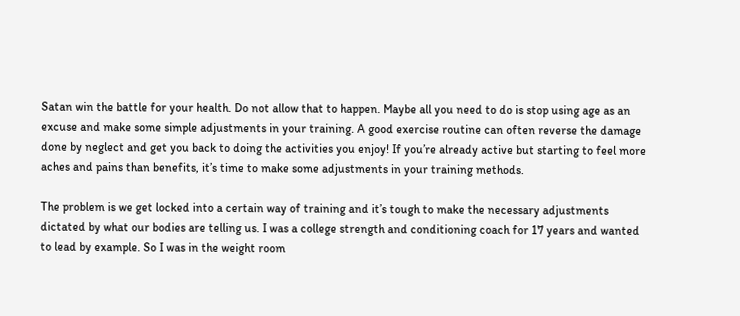Satan win the battle for your health. Do not allow that to happen. Maybe all you need to do is stop using age as an excuse and make some simple adjustments in your training. A good exercise routine can often reverse the damage done by neglect and get you back to doing the activities you enjoy! If you’re already active but starting to feel more aches and pains than benefits, it’s time to make some adjustments in your training methods.

The problem is we get locked into a certain way of training and it’s tough to make the necessary adjustments dictated by what our bodies are telling us. I was a college strength and conditioning coach for 17 years and wanted to lead by example. So I was in the weight room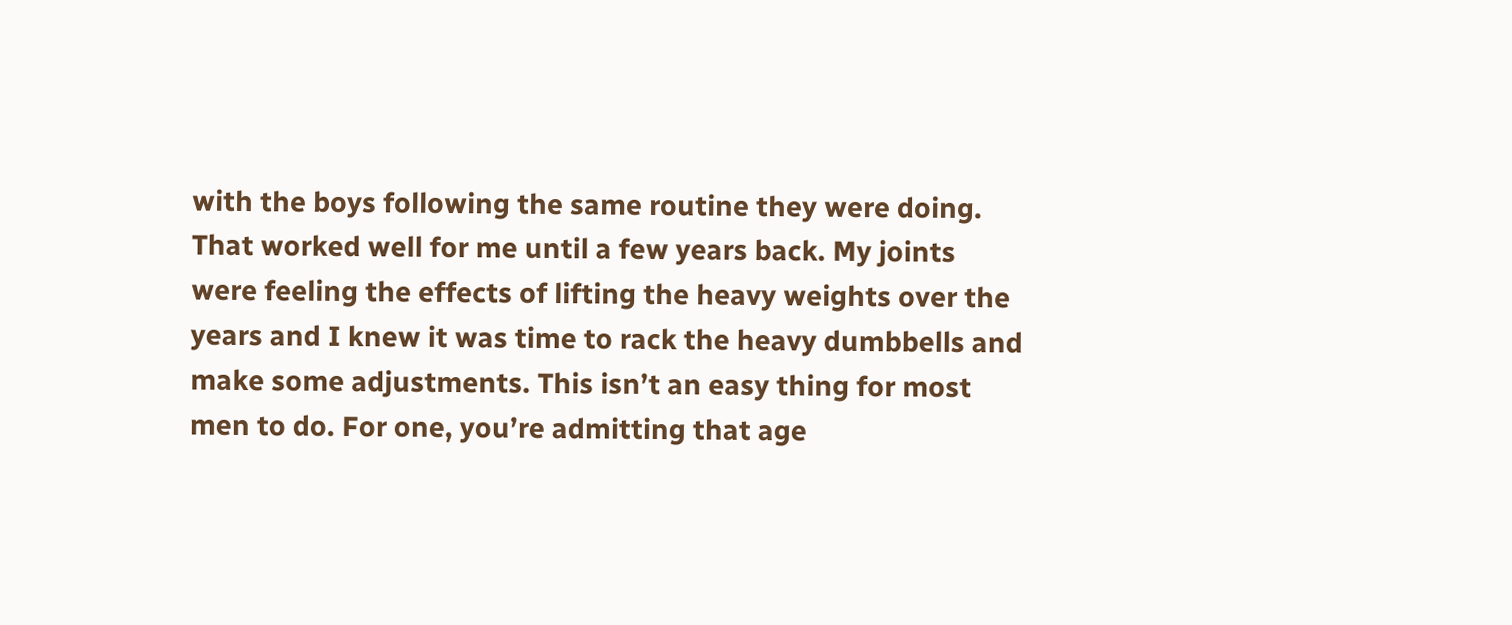with the boys following the same routine they were doing. That worked well for me until a few years back. My joints were feeling the effects of lifting the heavy weights over the years and I knew it was time to rack the heavy dumbbells and make some adjustments. This isn’t an easy thing for most men to do. For one, you’re admitting that age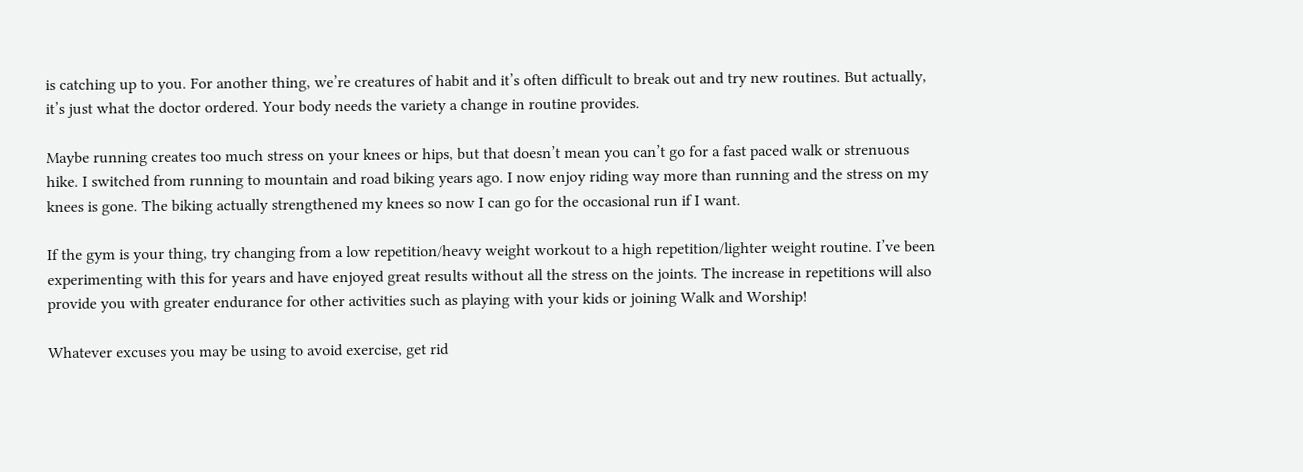is catching up to you. For another thing, we’re creatures of habit and it’s often difficult to break out and try new routines. But actually, it’s just what the doctor ordered. Your body needs the variety a change in routine provides.

Maybe running creates too much stress on your knees or hips, but that doesn’t mean you can’t go for a fast paced walk or strenuous hike. I switched from running to mountain and road biking years ago. I now enjoy riding way more than running and the stress on my knees is gone. The biking actually strengthened my knees so now I can go for the occasional run if I want.

If the gym is your thing, try changing from a low repetition/heavy weight workout to a high repetition/lighter weight routine. I’ve been experimenting with this for years and have enjoyed great results without all the stress on the joints. The increase in repetitions will also provide you with greater endurance for other activities such as playing with your kids or joining Walk and Worship!

Whatever excuses you may be using to avoid exercise, get rid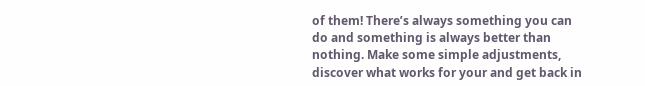of them! There’s always something you can do and something is always better than nothing. Make some simple adjustments, discover what works for your and get back in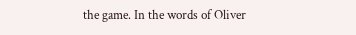the game. In the words of Oliver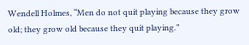Wendell Holmes, “Men do not quit playing because they grow old; they grow old because they quit playing.”